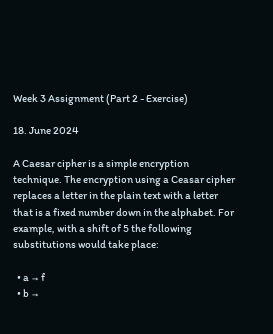Week 3 Assignment (Part 2 - Exercise)

18. June 2024

A Caesar cipher is a simple encryption technique. The encryption using a Ceasar cipher replaces a letter in the plain text with a letter that is a fixed number down in the alphabet. For example, with a shift of 5 the following substitutions would take place:

  • a → f
  • b →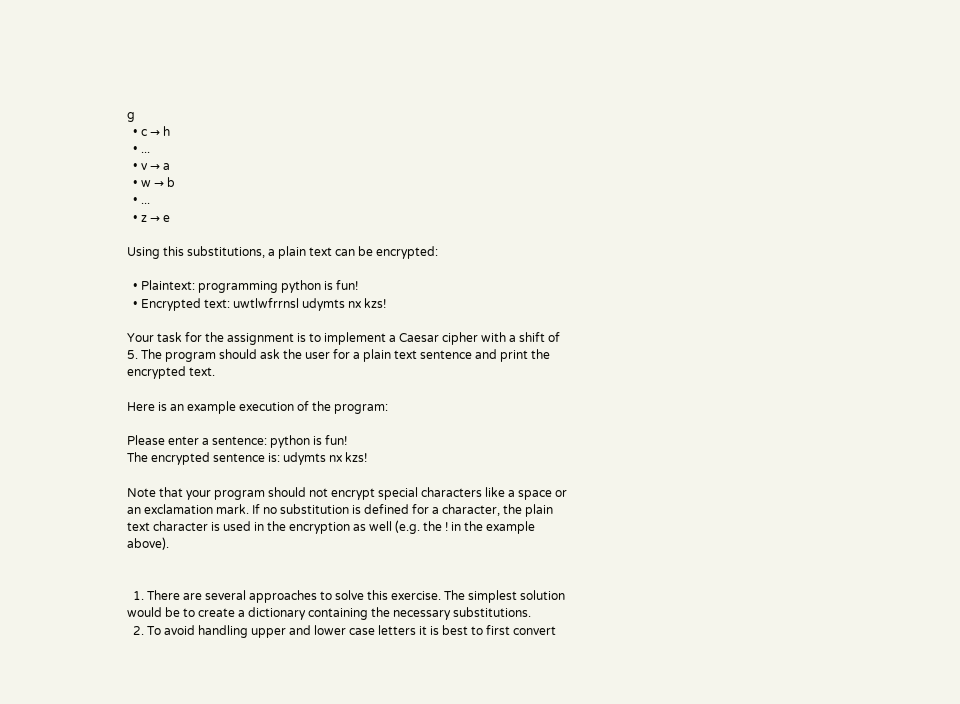g
  • c → h
  • ...
  • v → a
  • w → b
  • ...
  • z → e

Using this substitutions, a plain text can be encrypted:

  • Plaintext: programming python is fun!
  • Encrypted text: uwtlwfrrnsl udymts nx kzs!

Your task for the assignment is to implement a Caesar cipher with a shift of 5. The program should ask the user for a plain text sentence and print the encrypted text.

Here is an example execution of the program:

Please enter a sentence: python is fun!
The encrypted sentence is: udymts nx kzs!

Note that your program should not encrypt special characters like a space or an exclamation mark. If no substitution is defined for a character, the plain text character is used in the encryption as well (e.g. the ! in the example above).


  1. There are several approaches to solve this exercise. The simplest solution would be to create a dictionary containing the necessary substitutions.
  2. To avoid handling upper and lower case letters it is best to first convert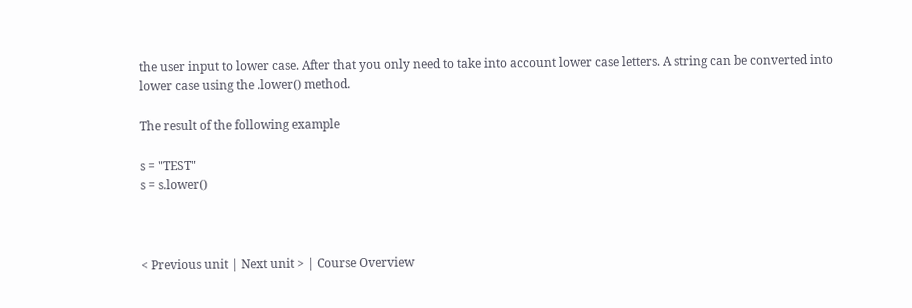the user input to lower case. After that you only need to take into account lower case letters. A string can be converted into lower case using the .lower() method.

The result of the following example

s = "TEST"
s = s.lower()



< Previous unit | Next unit > | Course Overview